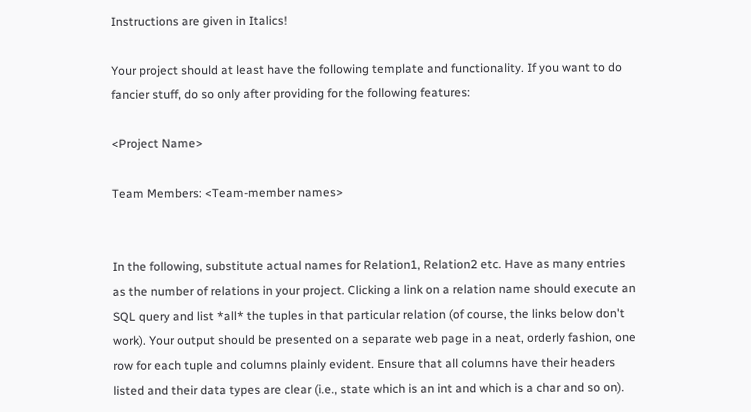Instructions are given in Italics!

Your project should at least have the following template and functionality. If you want to do fancier stuff, do so only after providing for the following features:

<Project Name>

Team Members: <Team-member names>


In the following, substitute actual names for Relation1, Relation2 etc. Have as many entries as the number of relations in your project. Clicking a link on a relation name should execute an SQL query and list *all* the tuples in that particular relation (of course, the links below don't work). Your output should be presented on a separate web page in a neat, orderly fashion, one row for each tuple and columns plainly evident. Ensure that all columns have their headers listed and their data types are clear (i.e., state which is an int and which is a char and so on).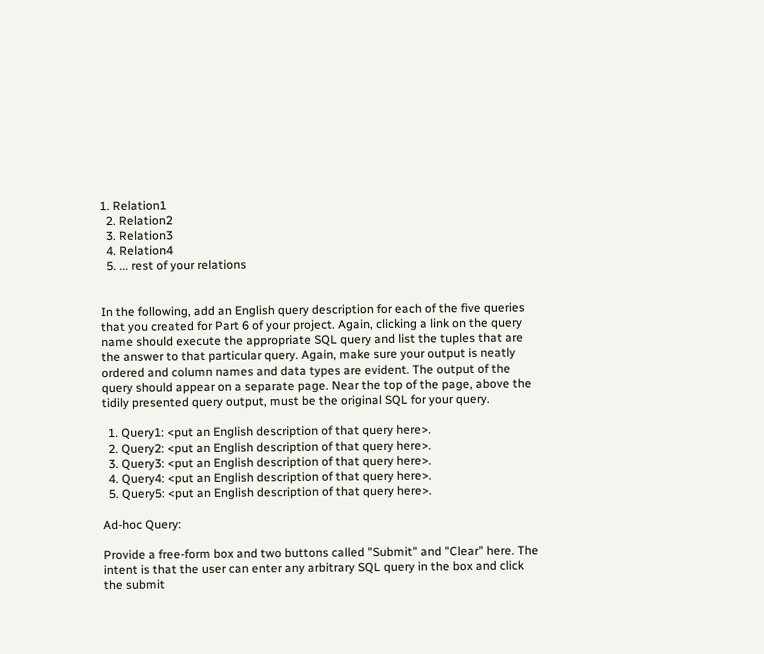1. Relation1
  2. Relation2
  3. Relation3
  4. Relation4
  5. ... rest of your relations


In the following, add an English query description for each of the five queries that you created for Part 6 of your project. Again, clicking a link on the query name should execute the appropriate SQL query and list the tuples that are the answer to that particular query. Again, make sure your output is neatly ordered and column names and data types are evident. The output of the query should appear on a separate page. Near the top of the page, above the tidily presented query output, must be the original SQL for your query.

  1. Query1: <put an English description of that query here>.
  2. Query2: <put an English description of that query here>.
  3. Query3: <put an English description of that query here>.
  4. Query4: <put an English description of that query here>.
  5. Query5: <put an English description of that query here>.

Ad-hoc Query:

Provide a free-form box and two buttons called "Submit" and "Clear" here. The intent is that the user can enter any arbitrary SQL query in the box and click the submit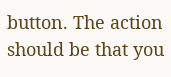button. The action should be that you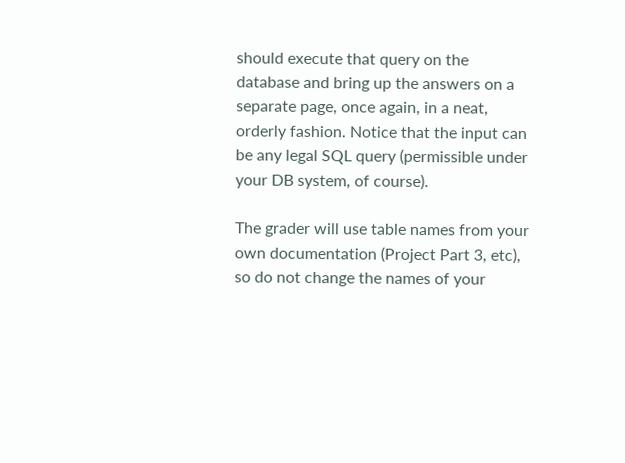should execute that query on the database and bring up the answers on a separate page, once again, in a neat, orderly fashion. Notice that the input can be any legal SQL query (permissible under your DB system, of course).

The grader will use table names from your own documentation (Project Part 3, etc), so do not change the names of your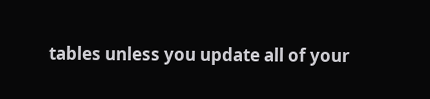tables unless you update all of your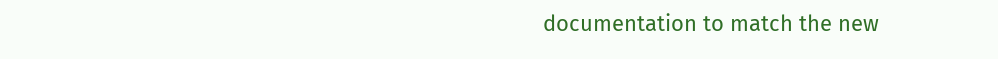documentation to match the new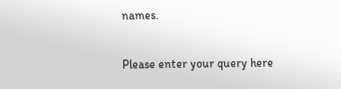names.

Please enter your query here